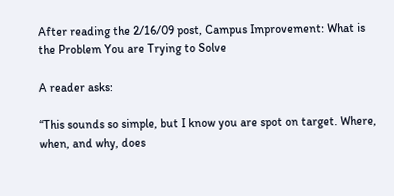After reading the 2/16/09 post, Campus Improvement: What is the Problem You are Trying to Solve

A reader asks:

“This sounds so simple, but I know you are spot on target. Where, when, and why, does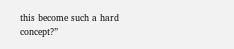this become such a hard concept?”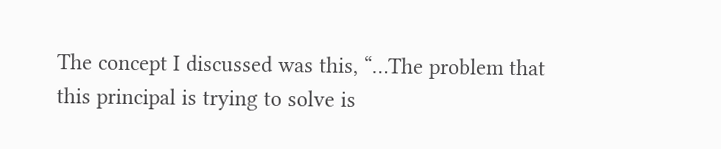The concept I discussed was this, “…The problem that this principal is trying to solve is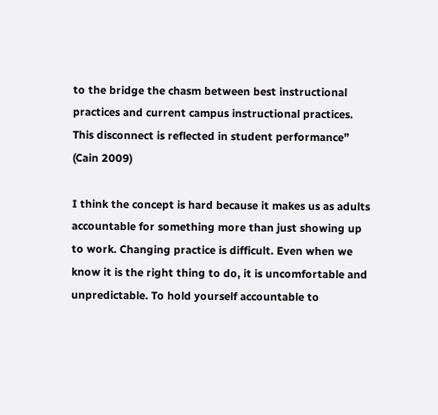to the bridge the chasm between best instructional practices and current campus instructional practices. This disconnect is reflected in student performance” (Cain 2009)

I think the concept is hard because it makes us as adults accountable for something more than just showing up to work. Changing practice is difficult. Even when we know it is the right thing to do, it is uncomfortable and unpredictable. To hold yourself accountable to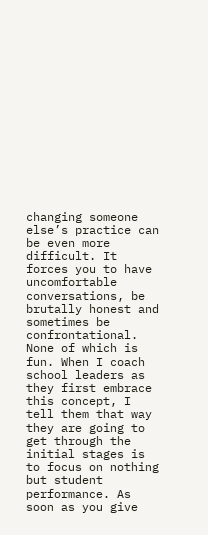changing someone else’s practice can be even more difficult. It forces you to have uncomfortable conversations, be brutally honest and sometimes be confrontational. None of which is fun. When I coach school leaders as they first embrace this concept, I tell them that way they are going to get through the initial stages is to focus on nothing but student performance. As soon as you give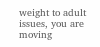weight to adult issues, you are moving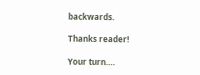backwards.

Thanks reader!

Your turn….